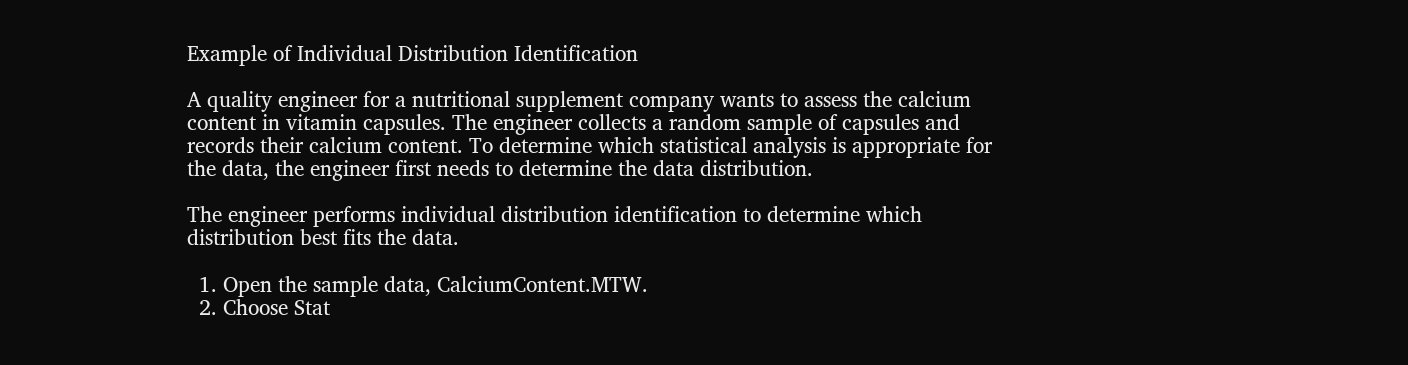Example of Individual Distribution Identification

A quality engineer for a nutritional supplement company wants to assess the calcium content in vitamin capsules. The engineer collects a random sample of capsules and records their calcium content. To determine which statistical analysis is appropriate for the data, the engineer first needs to determine the data distribution.

The engineer performs individual distribution identification to determine which distribution best fits the data.

  1. Open the sample data, CalciumContent.MTW.
  2. Choose Stat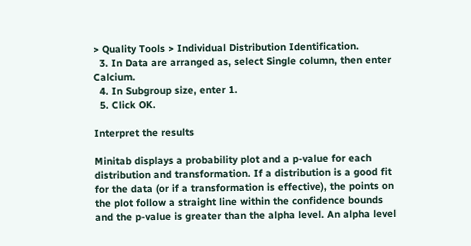> Quality Tools > Individual Distribution Identification.
  3. In Data are arranged as, select Single column, then enter Calcium.
  4. In Subgroup size, enter 1.
  5. Click OK.

Interpret the results

Minitab displays a probability plot and a p-value for each distribution and transformation. If a distribution is a good fit for the data (or if a transformation is effective), the points on the plot follow a straight line within the confidence bounds and the p-value is greater than the alpha level. An alpha level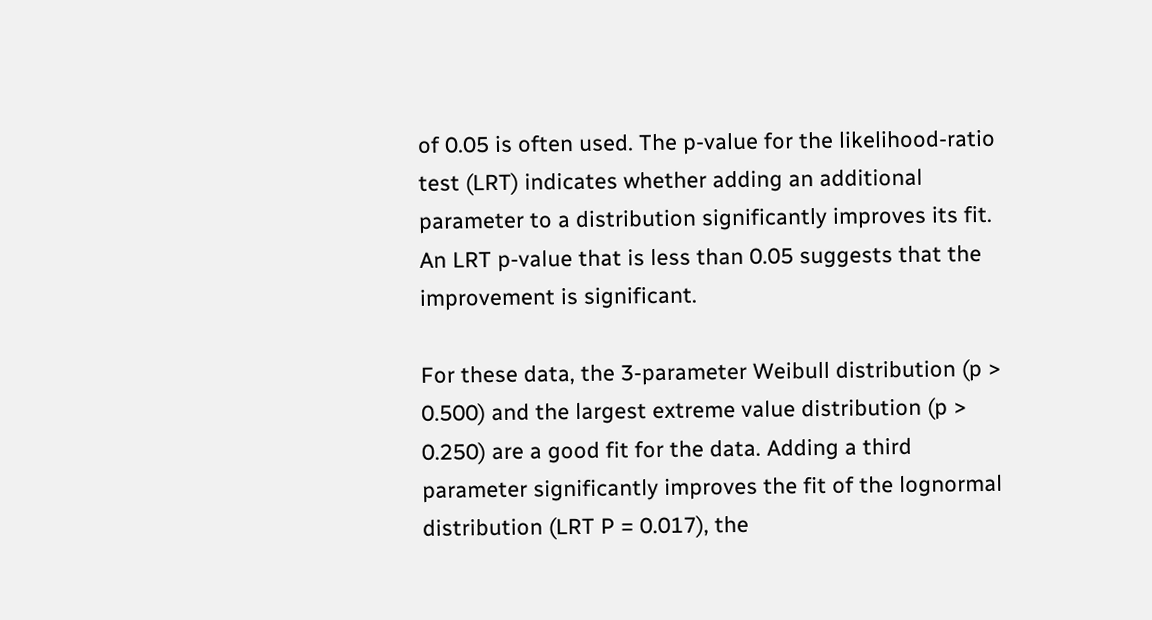of 0.05 is often used. The p-value for the likelihood-ratio test (LRT) indicates whether adding an additional parameter to a distribution significantly improves its fit. An LRT p-value that is less than 0.05 suggests that the improvement is significant.

For these data, the 3-parameter Weibull distribution (p > 0.500) and the largest extreme value distribution (p > 0.250) are a good fit for the data. Adding a third parameter significantly improves the fit of the lognormal distribution (LRT P = 0.017), the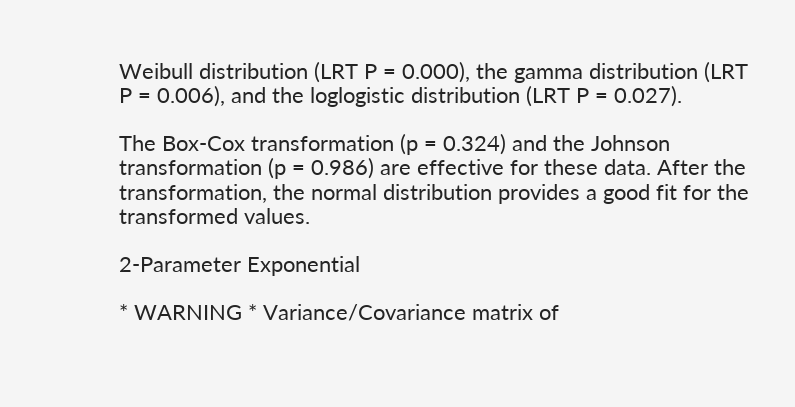Weibull distribution (LRT P = 0.000), the gamma distribution (LRT P = 0.006), and the loglogistic distribution (LRT P = 0.027).

The Box-Cox transformation (p = 0.324) and the Johnson transformation (p = 0.986) are effective for these data. After the transformation, the normal distribution provides a good fit for the transformed values.

2-Parameter Exponential

* WARNING * Variance/Covariance matrix of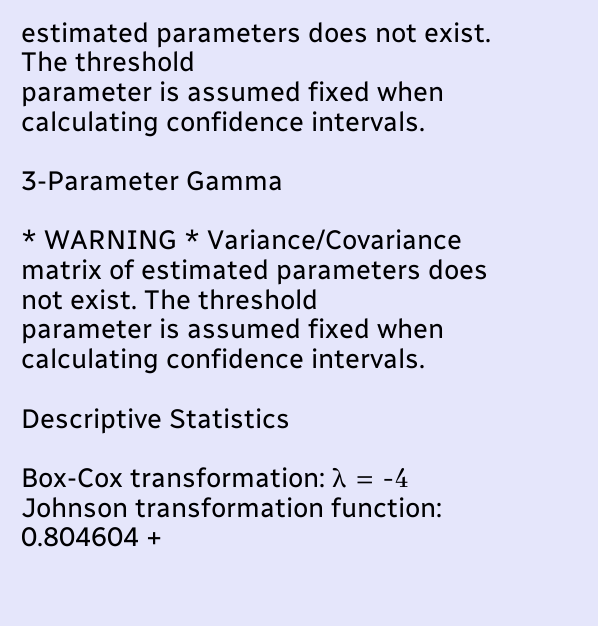estimated parameters does not exist. The threshold
parameter is assumed fixed when calculating confidence intervals.

3-Parameter Gamma

* WARNING * Variance/Covariance matrix of estimated parameters does not exist. The threshold
parameter is assumed fixed when calculating confidence intervals.

Descriptive Statistics

Box-Cox transformation: λ = -4
Johnson transformation function:
0.804604 +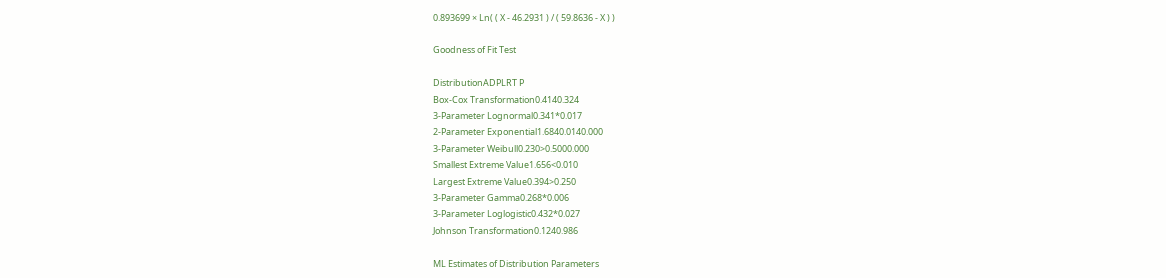0.893699 × Ln( ( X - 46.2931 ) / ( 59.8636 - X ) )

Goodness of Fit Test

DistributionADPLRT P
Box-Cox Transformation0.4140.324
3-Parameter Lognormal0.341*0.017
2-Parameter Exponential1.6840.0140.000
3-Parameter Weibull0.230>0.5000.000
Smallest Extreme Value1.656<0.010
Largest Extreme Value0.394>0.250
3-Parameter Gamma0.268*0.006
3-Parameter Loglogistic0.432*0.027
Johnson Transformation0.1240.986

ML Estimates of Distribution Parameters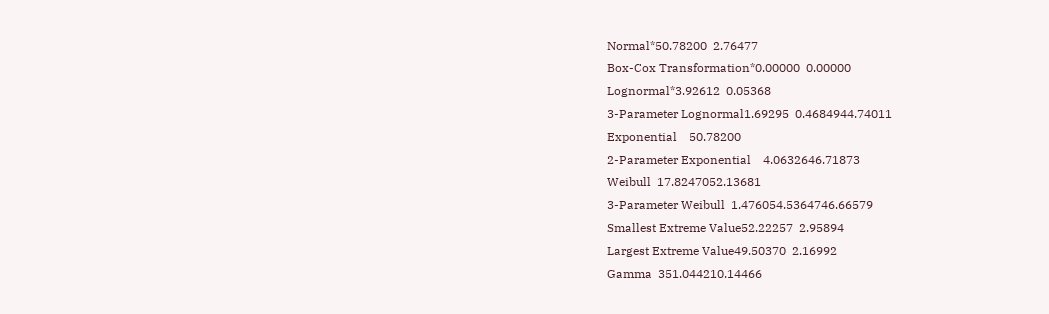Normal*50.78200  2.76477
Box-Cox Transformation*0.00000  0.00000
Lognormal*3.92612  0.05368
3-Parameter Lognormal1.69295  0.4684944.74011
Exponential    50.78200
2-Parameter Exponential    4.0632646.71873
Weibull  17.8247052.13681
3-Parameter Weibull  1.476054.5364746.66579
Smallest Extreme Value52.22257  2.95894
Largest Extreme Value49.50370  2.16992
Gamma  351.044210.14466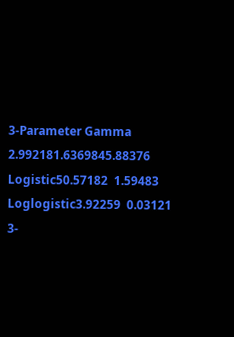3-Parameter Gamma  2.992181.6369845.88376
Logistic50.57182  1.59483
Loglogistic3.92259  0.03121
3-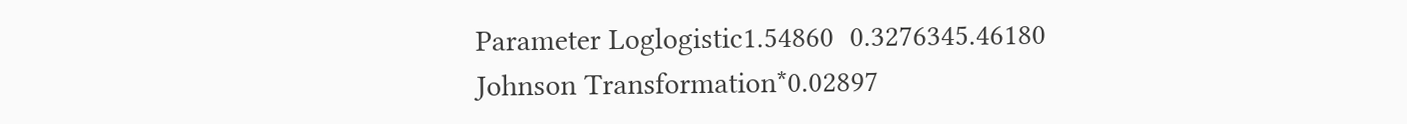Parameter Loglogistic1.54860  0.3276345.46180
Johnson Transformation*0.02897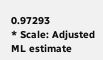0.97293
* Scale: Adjusted ML estimate